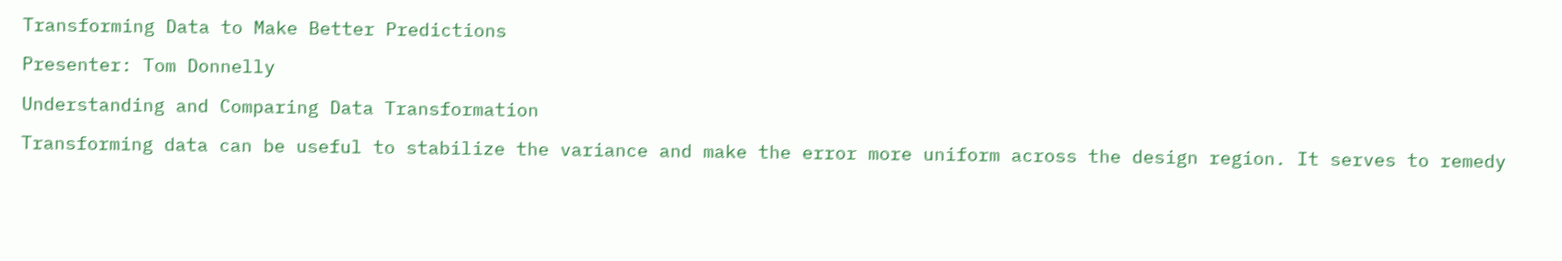Transforming Data to Make Better Predictions

Presenter: Tom Donnelly

Understanding and Comparing Data Transformation

Transforming data can be useful to stabilize the variance and make the error more uniform across the design region. It serves to remedy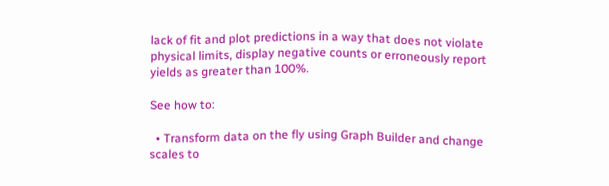lack of fit and plot predictions in a way that does not violate physical limits, display negative counts or erroneously report yields as greater than 100%.

See how to:

  • Transform data on the fly using Graph Builder and change scales to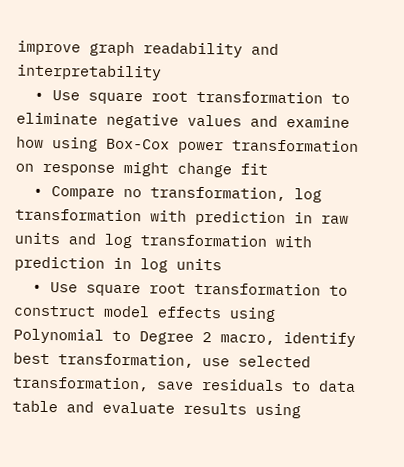improve graph readability and interpretability
  • Use square root transformation to eliminate negative values and examine how using Box-Cox power transformation on response might change fit
  • Compare no transformation, log transformation with prediction in raw units and log transformation with prediction in log units
  • Use square root transformation to construct model effects using Polynomial to Degree 2 macro, identify best transformation, use selected transformation, save residuals to data table and evaluate results using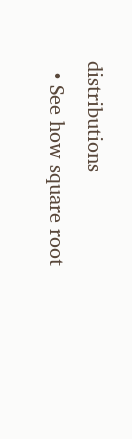distributions
  • See how square root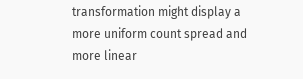transformation might display a more uniform count spread and more linear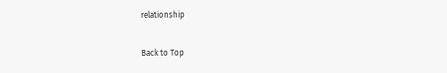relationship

Back to Top